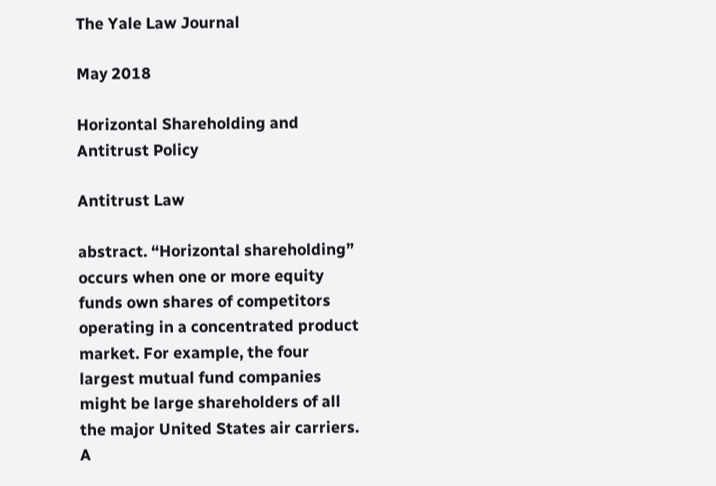The Yale Law Journal

May 2018

Horizontal Shareholding and Antitrust Policy

Antitrust Law

abstract. “Horizontal shareholding” occurs when one or more equity funds own shares of competitors operating in a concentrated product market. For example, the four largest mutual fund companies might be large shareholders of all the major United States air carriers. A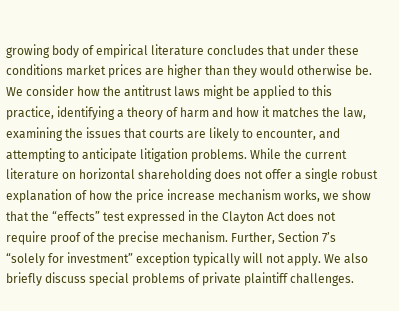growing body of empirical literature concludes that under these conditions market prices are higher than they would otherwise be. We consider how the antitrust laws might be applied to this practice, identifying a theory of harm and how it matches the law, examining the issues that courts are likely to encounter, and attempting to anticipate litigation problems. While the current literature on horizontal shareholding does not offer a single robust explanation of how the price increase mechanism works, we show that the “effects” test expressed in the Clayton Act does not require proof of the precise mechanism. Further, Section 7’s “solely for investment” exception typically will not apply. We also briefly discuss special problems of private plaintiff challenges.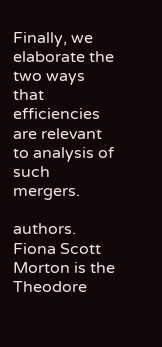Finally, we elaborate the two ways that efficiencies are relevant to analysis of such mergers.

authors. Fiona Scott Morton is the Theodore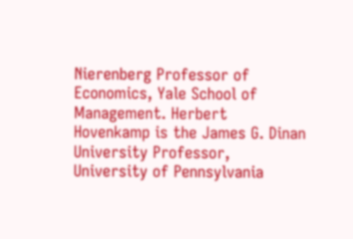Nierenberg Professor of Economics, Yale School of Management. Herbert Hovenkamp is the James G. Dinan University Professor, University of Pennsylvania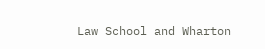Law School and Wharton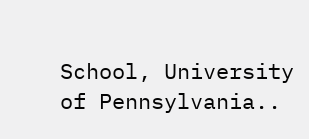School, University of Pennsylvania..